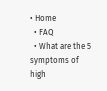• Home
  • FAQ
  • What are the 5 symptoms of high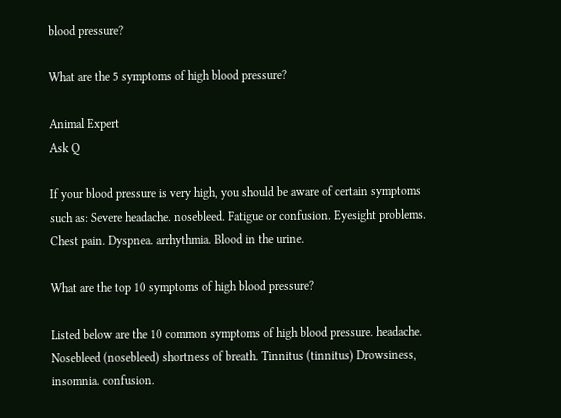blood pressure?

What are the 5 symptoms of high blood pressure?

Animal Expert
Ask Q

If your blood pressure is very high, you should be aware of certain symptoms such as: Severe headache. nosebleed. Fatigue or confusion. Eyesight problems. Chest pain. Dyspnea. arrhythmia. Blood in the urine.

What are the top 10 symptoms of high blood pressure?

Listed below are the 10 common symptoms of high blood pressure. headache. Nosebleed (nosebleed) shortness of breath. Tinnitus (tinnitus) Drowsiness, insomnia. confusion.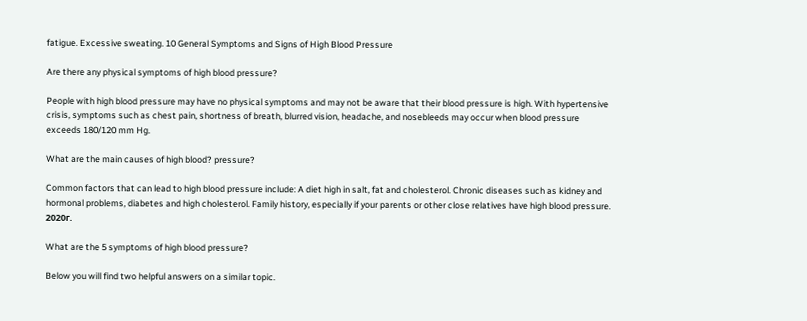fatigue. Excessive sweating. 10 General Symptoms and Signs of High Blood Pressure

Are there any physical symptoms of high blood pressure?

People with high blood pressure may have no physical symptoms and may not be aware that their blood pressure is high. With hypertensive crisis, symptoms such as chest pain, shortness of breath, blurred vision, headache, and nosebleeds may occur when blood pressure exceeds 180/120 mm Hg.

What are the main causes of high blood? pressure?

Common factors that can lead to high blood pressure include: A diet high in salt, fat and cholesterol. Chronic diseases such as kidney and hormonal problems, diabetes and high cholesterol. Family history, especially if your parents or other close relatives have high blood pressure. 2020г.

What are the 5 symptoms of high blood pressure?

Below you will find two helpful answers on a similar topic.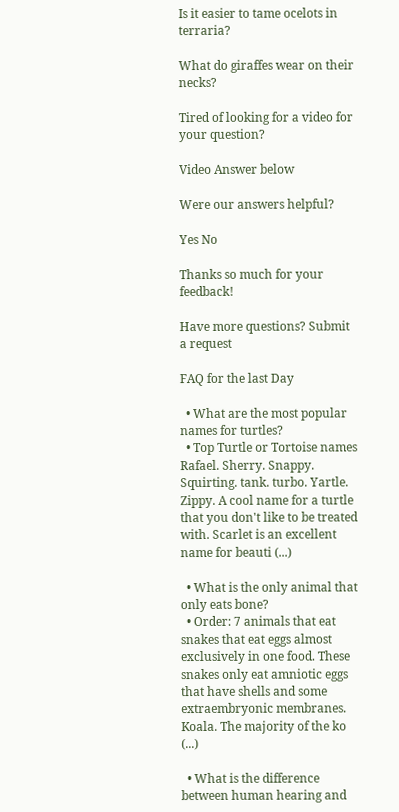Is it easier to tame ocelots in terraria?

What do giraffes wear on their necks?

Tired of looking for a video for your question?

Video Answer below

Were our answers helpful?

Yes No

Thanks so much for your feedback!

Have more questions? Submit a request

FAQ for the last Day

  • What are the most popular names for turtles?
  • Top Turtle or Tortoise names Rafael. Sherry. Snappy. Squirting. tank. turbo. Yartle. Zippy. A cool name for a turtle that you don't like to be treated with. Scarlet is an excellent name for beauti (...)

  • What is the only animal that only eats bone?
  • Order: 7 animals that eat snakes that eat eggs almost exclusively in one food. These snakes only eat amniotic eggs that have shells and some extraembryonic membranes. Koala. The majority of the ko (...)

  • What is the difference between human hearing and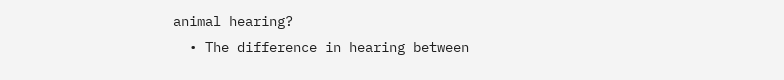animal hearing?
  • The difference in hearing between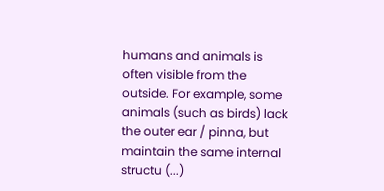humans and animals is often visible from the outside. For example, some animals (such as birds) lack the outer ear / pinna, but maintain the same internal structu (...)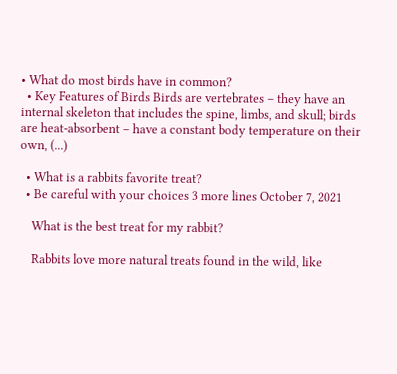• What do most birds have in common?
  • Key Features of Birds Birds are vertebrates – they have an internal skeleton that includes the spine, limbs, and skull; birds are heat-absorbent – have a constant body temperature on their own, (...)

  • What is a rabbits favorite treat?
  • Be careful with your choices 3 more lines October 7, 2021

    What is the best treat for my rabbit?

    Rabbits love more natural treats found in the wild, like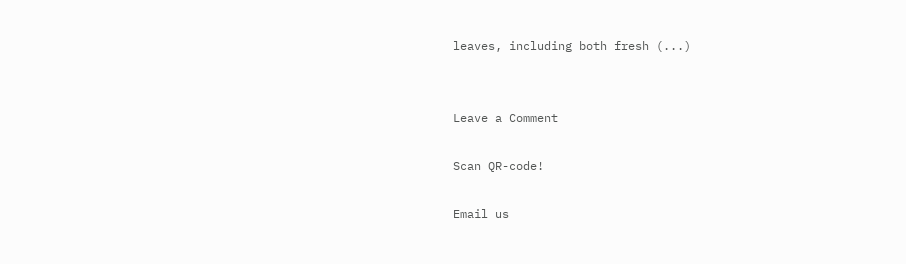leaves, including both fresh (...)


Leave a Comment

Scan QR-code!

Email us